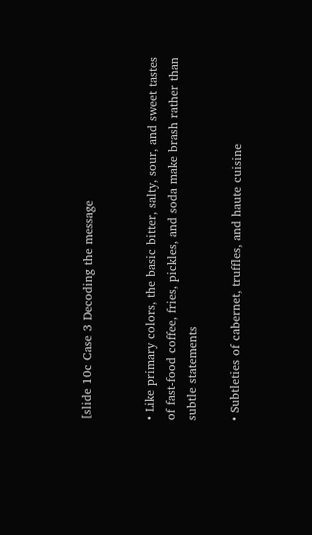[slide 10c Case 3 Decoding the message


• Like primary colors, the basic bitter, salty, sour, and sweet tastes of fast-food coffee, fries, pickles, and soda make brash rather than subtle statements

• Subtleties of cabernet, truffles, and haute cuisine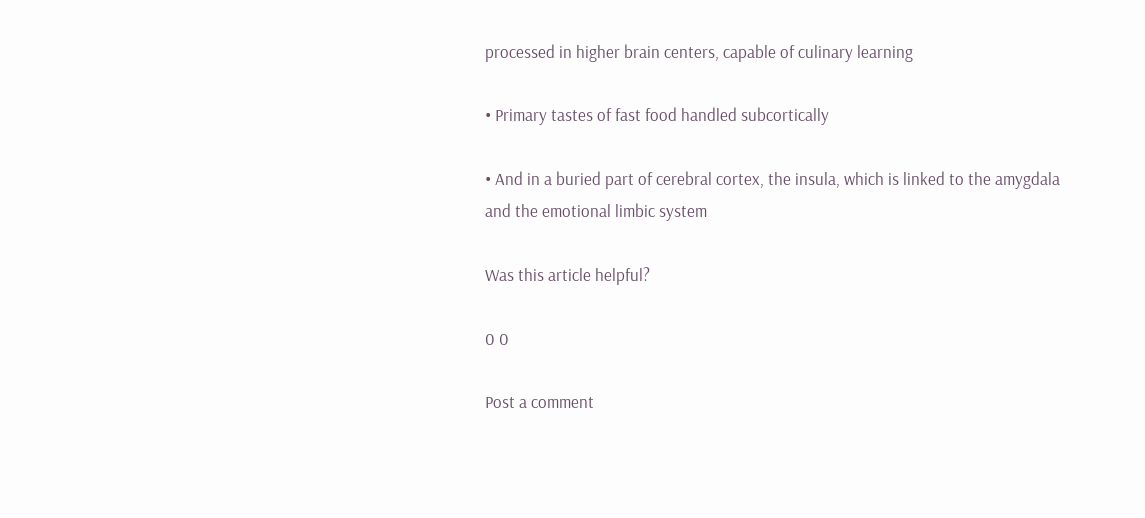processed in higher brain centers, capable of culinary learning

• Primary tastes of fast food handled subcortically

• And in a buried part of cerebral cortex, the insula, which is linked to the amygdala and the emotional limbic system

Was this article helpful?

0 0

Post a comment